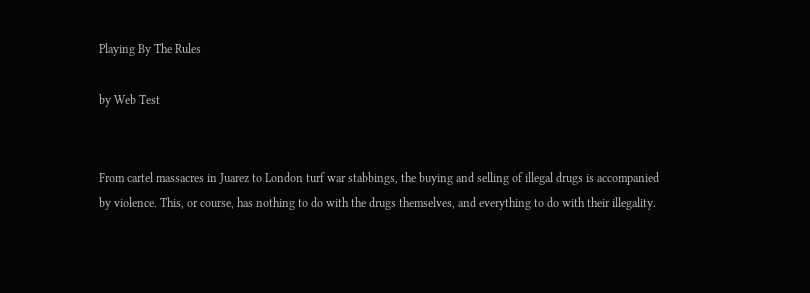Playing By The Rules

by Web Test


From cartel massacres in Juarez to London turf war stabbings, the buying and selling of illegal drugs is accompanied by violence. This, or course, has nothing to do with the drugs themselves, and everything to do with their illegality.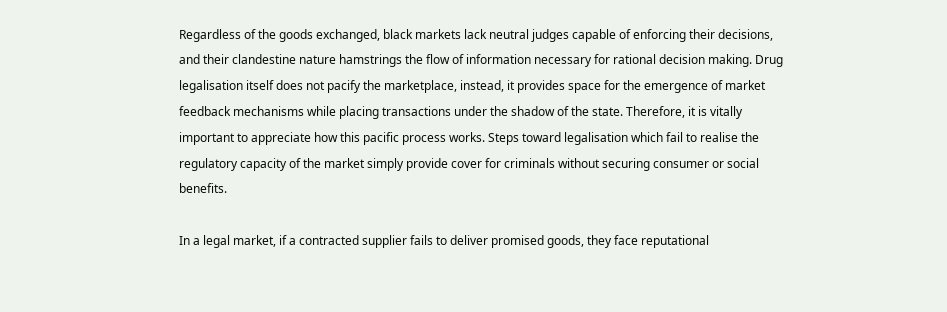Regardless of the goods exchanged, black markets lack neutral judges capable of enforcing their decisions, and their clandestine nature hamstrings the flow of information necessary for rational decision making. Drug legalisation itself does not pacify the marketplace, instead, it provides space for the emergence of market feedback mechanisms while placing transactions under the shadow of the state. Therefore, it is vitally important to appreciate how this pacific process works. Steps toward legalisation which fail to realise the regulatory capacity of the market simply provide cover for criminals without securing consumer or social benefits.

In a legal market, if a contracted supplier fails to deliver promised goods, they face reputational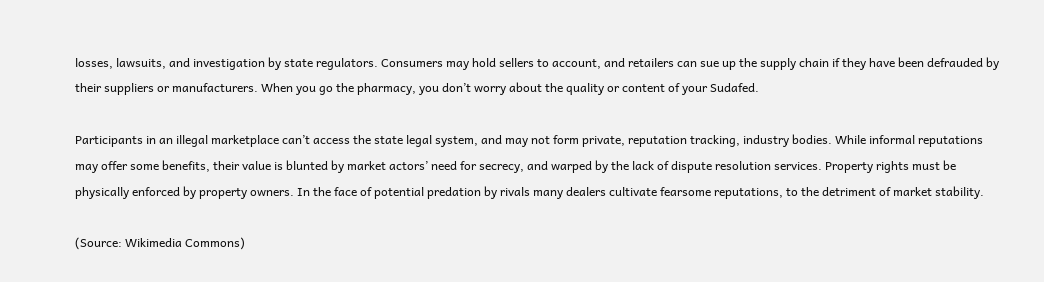losses, lawsuits, and investigation by state regulators. Consumers may hold sellers to account, and retailers can sue up the supply chain if they have been defrauded by their suppliers or manufacturers. When you go the pharmacy, you don’t worry about the quality or content of your Sudafed.

Participants in an illegal marketplace can’t access the state legal system, and may not form private, reputation tracking, industry bodies. While informal reputations may offer some benefits, their value is blunted by market actors’ need for secrecy, and warped by the lack of dispute resolution services. Property rights must be physically enforced by property owners. In the face of potential predation by rivals many dealers cultivate fearsome reputations, to the detriment of market stability.

(Source: Wikimedia Commons)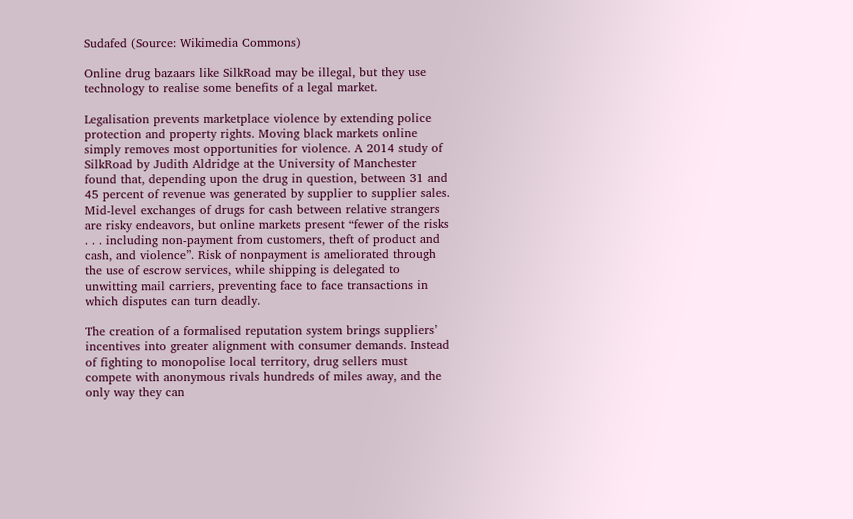Sudafed (Source: Wikimedia Commons)

Online drug bazaars like SilkRoad may be illegal, but they use technology to realise some benefits of a legal market.

Legalisation prevents marketplace violence by extending police protection and property rights. Moving black markets online simply removes most opportunities for violence. A 2014 study of SilkRoad by Judith Aldridge at the University of Manchester found that, depending upon the drug in question, between 31 and 45 percent of revenue was generated by supplier to supplier sales. Mid-level exchanges of drugs for cash between relative strangers are risky endeavors, but online markets present “fewer of the risks . . . including non-payment from customers, theft of product and cash, and violence”. Risk of nonpayment is ameliorated through the use of escrow services, while shipping is delegated to unwitting mail carriers, preventing face to face transactions in which disputes can turn deadly.

The creation of a formalised reputation system brings suppliers’ incentives into greater alignment with consumer demands. Instead of fighting to monopolise local territory, drug sellers must compete with anonymous rivals hundreds of miles away, and the only way they can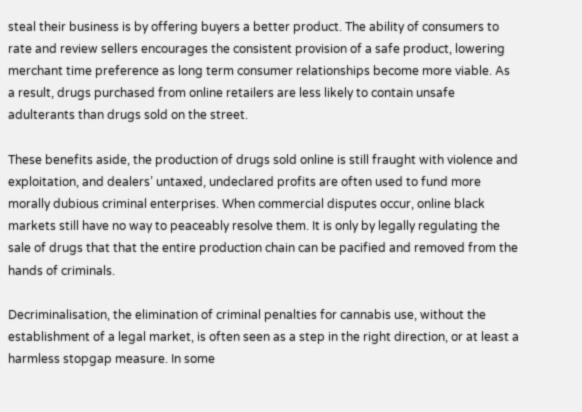steal their business is by offering buyers a better product. The ability of consumers to rate and review sellers encourages the consistent provision of a safe product, lowering merchant time preference as long term consumer relationships become more viable. As a result, drugs purchased from online retailers are less likely to contain unsafe adulterants than drugs sold on the street.

These benefits aside, the production of drugs sold online is still fraught with violence and exploitation, and dealers’ untaxed, undeclared profits are often used to fund more morally dubious criminal enterprises. When commercial disputes occur, online black markets still have no way to peaceably resolve them. It is only by legally regulating the sale of drugs that that the entire production chain can be pacified and removed from the hands of criminals.

Decriminalisation, the elimination of criminal penalties for cannabis use, without the establishment of a legal market, is often seen as a step in the right direction, or at least a harmless stopgap measure. In some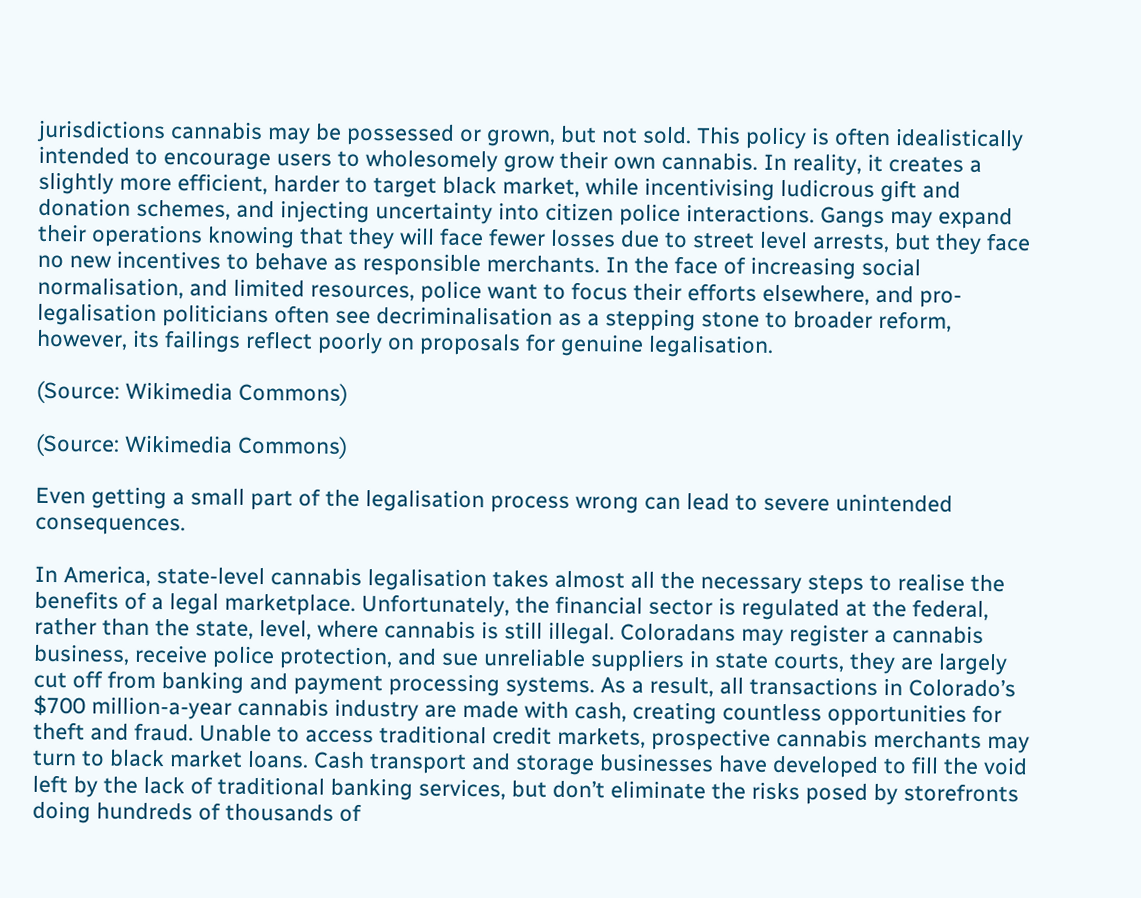jurisdictions cannabis may be possessed or grown, but not sold. This policy is often idealistically intended to encourage users to wholesomely grow their own cannabis. In reality, it creates a slightly more efficient, harder to target black market, while incentivising ludicrous gift and donation schemes, and injecting uncertainty into citizen police interactions. Gangs may expand their operations knowing that they will face fewer losses due to street level arrests, but they face no new incentives to behave as responsible merchants. In the face of increasing social normalisation, and limited resources, police want to focus their efforts elsewhere, and pro-legalisation politicians often see decriminalisation as a stepping stone to broader reform, however, its failings reflect poorly on proposals for genuine legalisation.

(Source: Wikimedia Commons)

(Source: Wikimedia Commons)

Even getting a small part of the legalisation process wrong can lead to severe unintended consequences.

In America, state-level cannabis legalisation takes almost all the necessary steps to realise the benefits of a legal marketplace. Unfortunately, the financial sector is regulated at the federal, rather than the state, level, where cannabis is still illegal. Coloradans may register a cannabis business, receive police protection, and sue unreliable suppliers in state courts, they are largely cut off from banking and payment processing systems. As a result, all transactions in Colorado’s $700 million-a-year cannabis industry are made with cash, creating countless opportunities for theft and fraud. Unable to access traditional credit markets, prospective cannabis merchants may turn to black market loans. Cash transport and storage businesses have developed to fill the void left by the lack of traditional banking services, but don’t eliminate the risks posed by storefronts doing hundreds of thousands of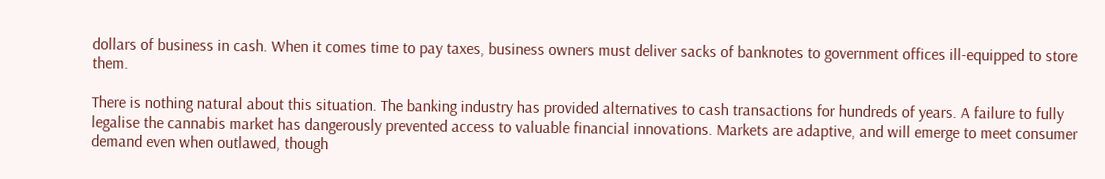dollars of business in cash. When it comes time to pay taxes, business owners must deliver sacks of banknotes to government offices ill-equipped to store them.

There is nothing natural about this situation. The banking industry has provided alternatives to cash transactions for hundreds of years. A failure to fully legalise the cannabis market has dangerously prevented access to valuable financial innovations. Markets are adaptive, and will emerge to meet consumer demand even when outlawed, though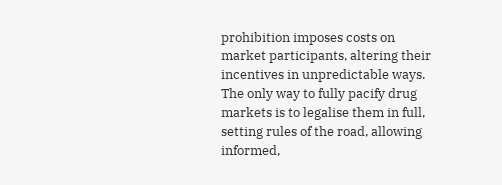prohibition imposes costs on market participants, altering their incentives in unpredictable ways. The only way to fully pacify drug markets is to legalise them in full, setting rules of the road, allowing informed,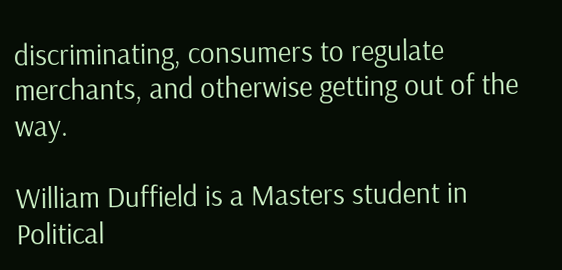discriminating, consumers to regulate merchants, and otherwise getting out of the way.

William Duffield is a Masters student in Political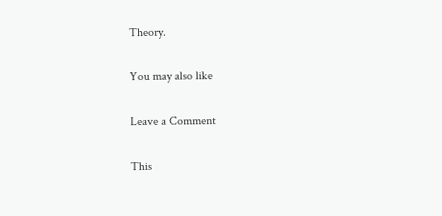Theory.

You may also like

Leave a Comment

This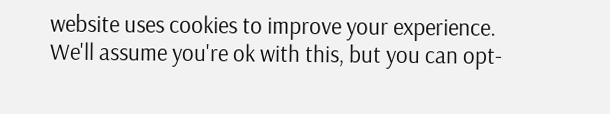website uses cookies to improve your experience. We'll assume you're ok with this, but you can opt-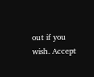out if you wish. Accept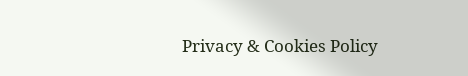Privacy & Cookies Policy